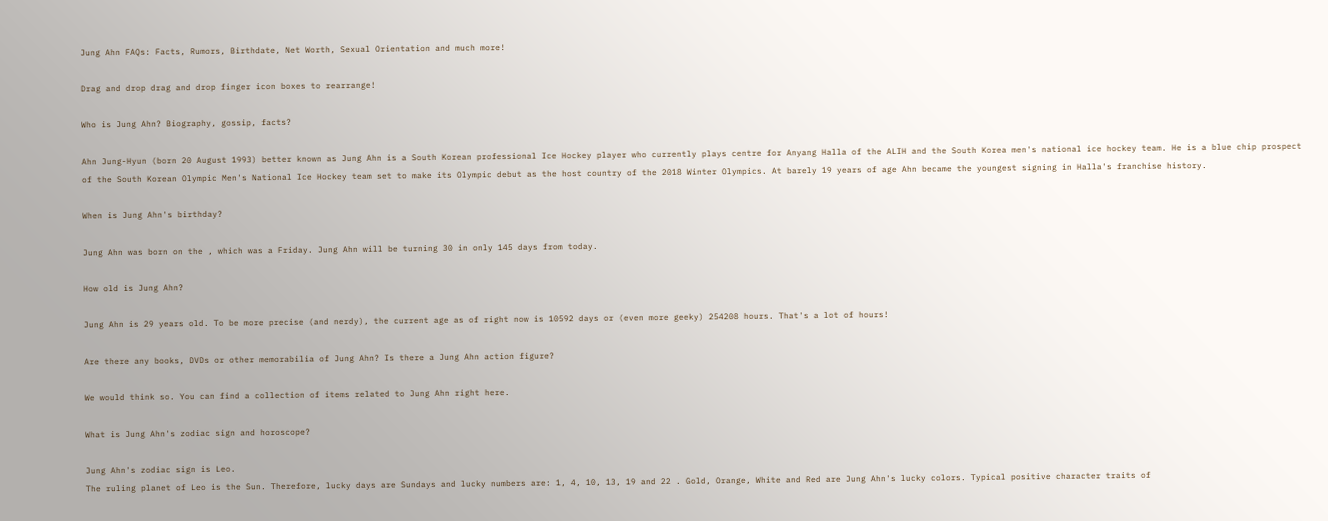Jung Ahn FAQs: Facts, Rumors, Birthdate, Net Worth, Sexual Orientation and much more!

Drag and drop drag and drop finger icon boxes to rearrange!

Who is Jung Ahn? Biography, gossip, facts?

Ahn Jung-Hyun (born 20 August 1993) better known as Jung Ahn is a South Korean professional Ice Hockey player who currently plays centre for Anyang Halla of the ALIH and the South Korea men's national ice hockey team. He is a blue chip prospect of the South Korean Olympic Men's National Ice Hockey team set to make its Olympic debut as the host country of the 2018 Winter Olympics. At barely 19 years of age Ahn became the youngest signing in Halla's franchise history.

When is Jung Ahn's birthday?

Jung Ahn was born on the , which was a Friday. Jung Ahn will be turning 30 in only 145 days from today.

How old is Jung Ahn?

Jung Ahn is 29 years old. To be more precise (and nerdy), the current age as of right now is 10592 days or (even more geeky) 254208 hours. That's a lot of hours!

Are there any books, DVDs or other memorabilia of Jung Ahn? Is there a Jung Ahn action figure?

We would think so. You can find a collection of items related to Jung Ahn right here.

What is Jung Ahn's zodiac sign and horoscope?

Jung Ahn's zodiac sign is Leo.
The ruling planet of Leo is the Sun. Therefore, lucky days are Sundays and lucky numbers are: 1, 4, 10, 13, 19 and 22 . Gold, Orange, White and Red are Jung Ahn's lucky colors. Typical positive character traits of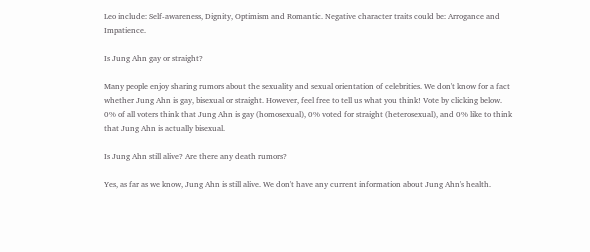Leo include: Self-awareness, Dignity, Optimism and Romantic. Negative character traits could be: Arrogance and Impatience.

Is Jung Ahn gay or straight?

Many people enjoy sharing rumors about the sexuality and sexual orientation of celebrities. We don't know for a fact whether Jung Ahn is gay, bisexual or straight. However, feel free to tell us what you think! Vote by clicking below.
0% of all voters think that Jung Ahn is gay (homosexual), 0% voted for straight (heterosexual), and 0% like to think that Jung Ahn is actually bisexual.

Is Jung Ahn still alive? Are there any death rumors?

Yes, as far as we know, Jung Ahn is still alive. We don't have any current information about Jung Ahn's health.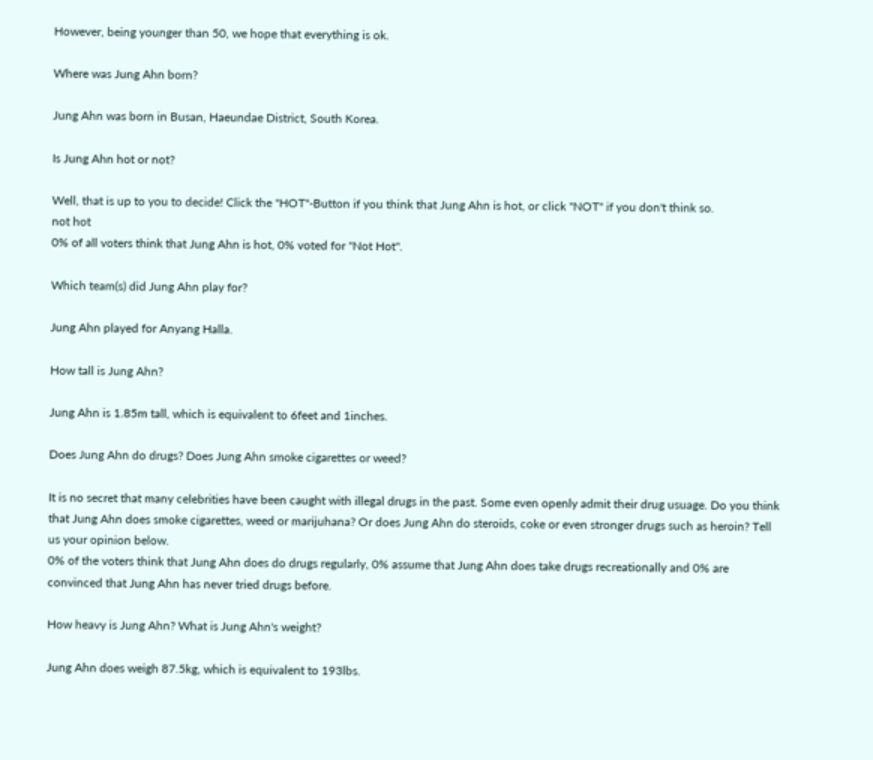However, being younger than 50, we hope that everything is ok.

Where was Jung Ahn born?

Jung Ahn was born in Busan, Haeundae District, South Korea.

Is Jung Ahn hot or not?

Well, that is up to you to decide! Click the "HOT"-Button if you think that Jung Ahn is hot, or click "NOT" if you don't think so.
not hot
0% of all voters think that Jung Ahn is hot, 0% voted for "Not Hot".

Which team(s) did Jung Ahn play for?

Jung Ahn played for Anyang Halla.

How tall is Jung Ahn?

Jung Ahn is 1.85m tall, which is equivalent to 6feet and 1inches.

Does Jung Ahn do drugs? Does Jung Ahn smoke cigarettes or weed?

It is no secret that many celebrities have been caught with illegal drugs in the past. Some even openly admit their drug usuage. Do you think that Jung Ahn does smoke cigarettes, weed or marijuhana? Or does Jung Ahn do steroids, coke or even stronger drugs such as heroin? Tell us your opinion below.
0% of the voters think that Jung Ahn does do drugs regularly, 0% assume that Jung Ahn does take drugs recreationally and 0% are convinced that Jung Ahn has never tried drugs before.

How heavy is Jung Ahn? What is Jung Ahn's weight?

Jung Ahn does weigh 87.5kg, which is equivalent to 193lbs.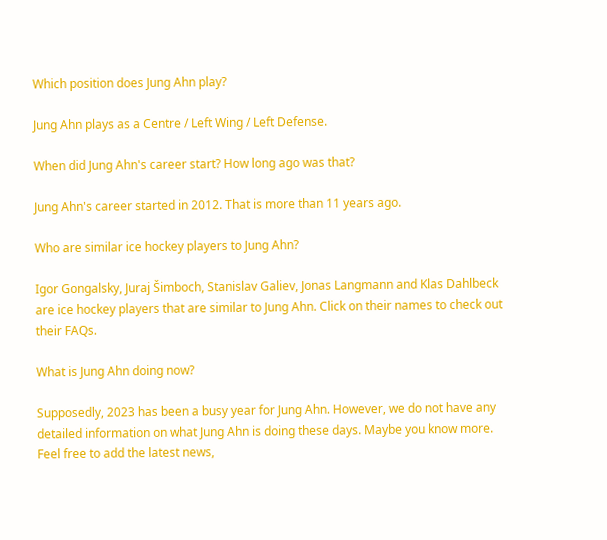Which position does Jung Ahn play?

Jung Ahn plays as a Centre / Left Wing / Left Defense.

When did Jung Ahn's career start? How long ago was that?

Jung Ahn's career started in 2012. That is more than 11 years ago.

Who are similar ice hockey players to Jung Ahn?

Igor Gongalsky, Juraj Šimboch, Stanislav Galiev, Jonas Langmann and Klas Dahlbeck are ice hockey players that are similar to Jung Ahn. Click on their names to check out their FAQs.

What is Jung Ahn doing now?

Supposedly, 2023 has been a busy year for Jung Ahn. However, we do not have any detailed information on what Jung Ahn is doing these days. Maybe you know more. Feel free to add the latest news,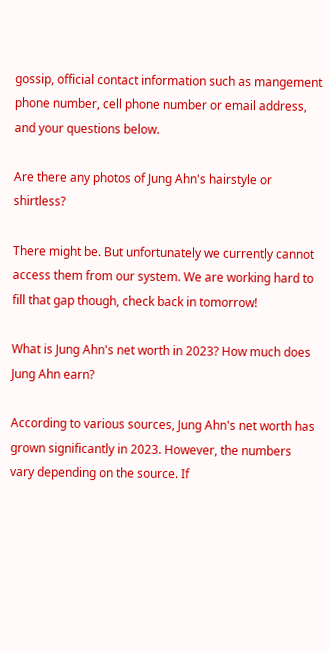gossip, official contact information such as mangement phone number, cell phone number or email address, and your questions below.

Are there any photos of Jung Ahn's hairstyle or shirtless?

There might be. But unfortunately we currently cannot access them from our system. We are working hard to fill that gap though, check back in tomorrow!

What is Jung Ahn's net worth in 2023? How much does Jung Ahn earn?

According to various sources, Jung Ahn's net worth has grown significantly in 2023. However, the numbers vary depending on the source. If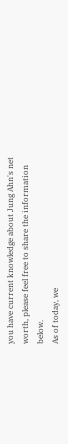you have current knowledge about Jung Ahn's net worth, please feel free to share the information below.
As of today, we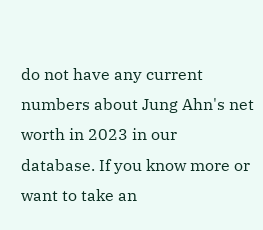do not have any current numbers about Jung Ahn's net worth in 2023 in our database. If you know more or want to take an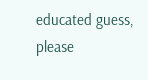educated guess, please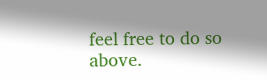feel free to do so above.